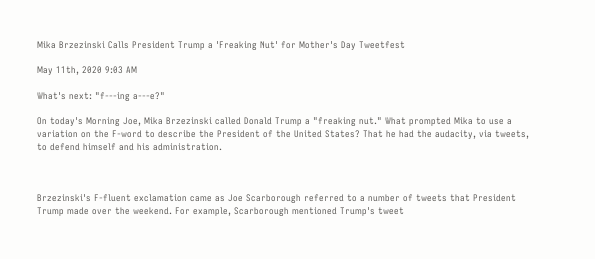Mika Brzezinski Calls President Trump a 'Freaking Nut' for Mother's Day Tweetfest

May 11th, 2020 9:03 AM

What's next: "f---ing a---e?"

On today's Morning Joe, Mika Brzezinski called Donald Trump a "freaking nut." What prompted Mika to use a variation on the F-word to describe the President of the United States? That he had the audacity, via tweets, to defend himself and his administration.



Brzezinski's F-fluent exclamation came as Joe Scarborough referred to a number of tweets that President Trump made over the weekend. For example, Scarborough mentioned Trump's tweet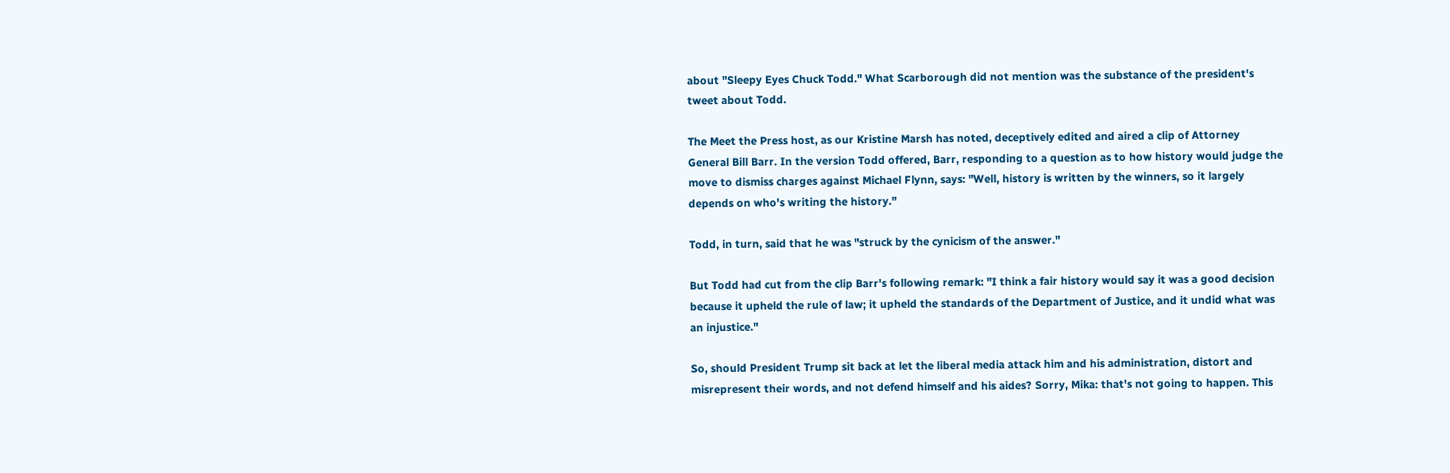about "Sleepy Eyes Chuck Todd." What Scarborough did not mention was the substance of the president's tweet about Todd.

The Meet the Press host, as our Kristine Marsh has noted, deceptively edited and aired a clip of Attorney General Bill Barr. In the version Todd offered, Barr, responding to a question as to how history would judge the move to dismiss charges against Michael Flynn, says: "Well, history is written by the winners, so it largely depends on who's writing the history."

Todd, in turn, said that he was "struck by the cynicism of the answer."

But Todd had cut from the clip Barr's following remark: "I think a fair history would say it was a good decision because it upheld the rule of law; it upheld the standards of the Department of Justice, and it undid what was an injustice."

So, should President Trump sit back at let the liberal media attack him and his administration, distort and misrepresent their words, and not defend himself and his aides? Sorry, Mika: that's not going to happen. This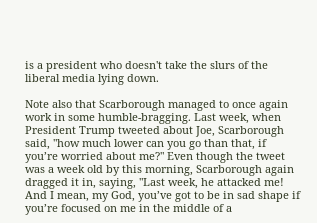is a president who doesn't take the slurs of the liberal media lying down.

Note also that Scarborough managed to once again work in some humble-bragging. Last week, when President Trump tweeted about Joe, Scarborough said, "how much lower can you go than that, if you’re worried about me?" Even though the tweet was a week old by this morning, Scarborough again dragged it in, saying, "Last week, he attacked me! And I mean, my God, you’ve got to be in sad shape if you’re focused on me in the middle of a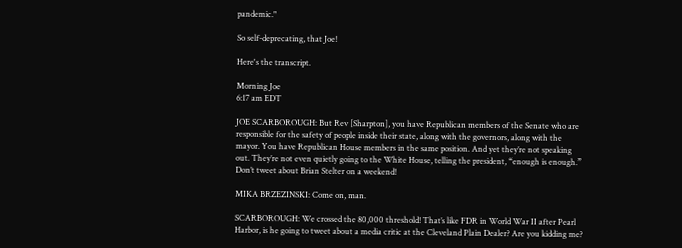pandemic."

So self-deprecating, that Joe!

Here's the transcript.

Morning Joe
6:17 am EDT

JOE SCARBOROUGH: But Rev [Sharpton], you have Republican members of the Senate who are responsible for the safety of people inside their state, along with the governors, along with the mayor. You have Republican House members in the same position. And yet they’re not speaking out. They’re not even quietly going to the White House, telling the president, “enough is enough.” Don’t tweet about Brian Stelter on a weekend!

MIKA BRZEZINSKI: Come on, man.

SCARBOROUGH: We crossed the 80,000 threshold! That’s like FDR in World War II after Pearl Harbor, is he going to tweet about a media critic at the Cleveland Plain Dealer? Are you kidding me?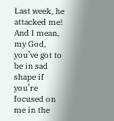Last week, he attacked me! And I mean, my God, you’ve got to be in sad shape if you’re focused on me in the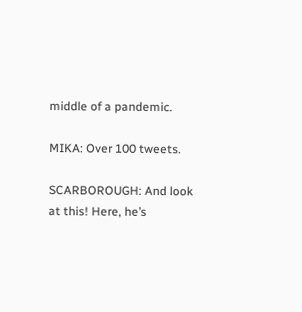middle of a pandemic.

MIKA: Over 100 tweets.

SCARBOROUGH: And look at this! Here, he’s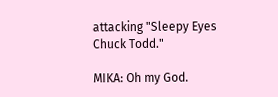attacking "Sleepy Eyes Chuck Todd."

MIKA: Oh my God.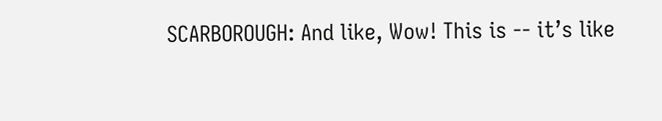SCARBOROUGH: And like, Wow! This is -- it’s like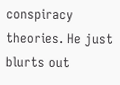conspiracy theories. He just blurts out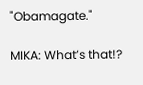"Obamagate."

MIKA: What’s that!?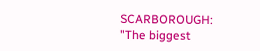SCARBOROUGH: "The biggest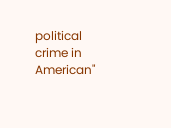political crime in American"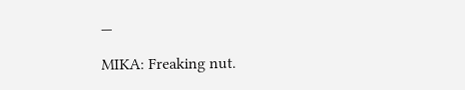—

MIKA: Freaking nut.